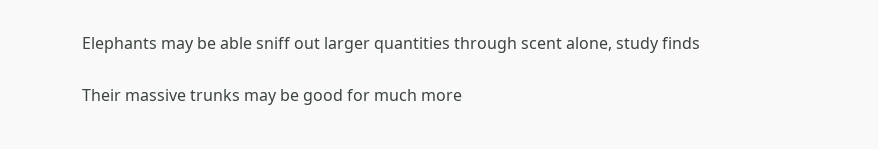Elephants may be able sniff out larger quantities through scent alone, study finds

Their massive trunks may be good for much more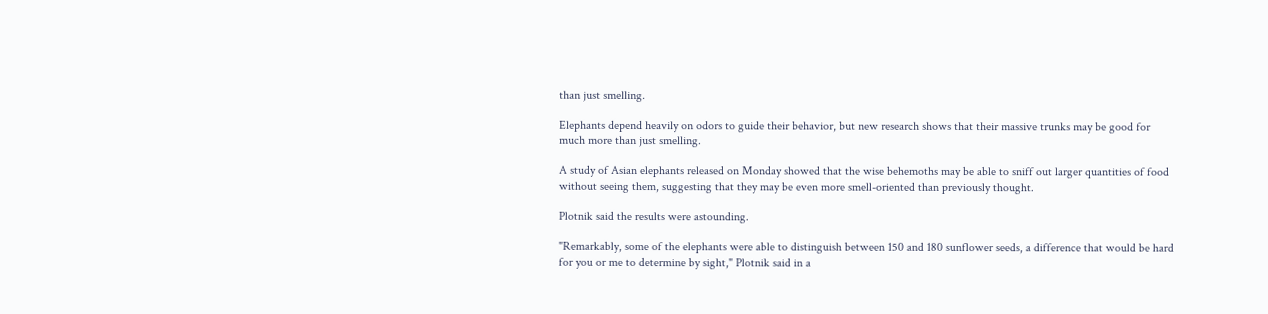than just smelling.

Elephants depend heavily on odors to guide their behavior, but new research shows that their massive trunks may be good for much more than just smelling.

A study of Asian elephants released on Monday showed that the wise behemoths may be able to sniff out larger quantities of food without seeing them, suggesting that they may be even more smell-oriented than previously thought.

Plotnik said the results were astounding.

"Remarkably, some of the elephants were able to distinguish between 150 and 180 sunflower seeds, a difference that would be hard for you or me to determine by sight," Plotnik said in a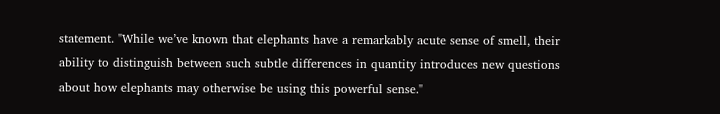statement. "While we’ve known that elephants have a remarkably acute sense of smell, their ability to distinguish between such subtle differences in quantity introduces new questions about how elephants may otherwise be using this powerful sense."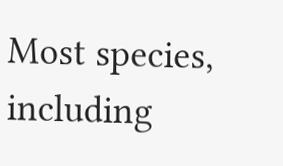Most species, including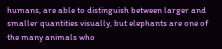humans, are able to distinguish between larger and smaller quantities visually, but elephants are one of the many animals who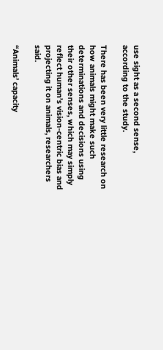use sight as a second sense, according to the study.

There has been very little research on how animals might make such determinations and decisions using their other senses, which may simply reflect human’s vision-centric bias and projecting it on animals, researchers said.

“Animals’ capacity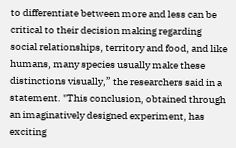to differentiate between more and less can be critical to their decision making regarding social relationships, territory and food, and like humans, many species usually make these distinctions visually,” the researchers said in a statement. "This conclusion, obtained through an imaginatively designed experiment, has exciting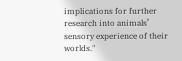implications for further research into animals’ sensory experience of their worlds."